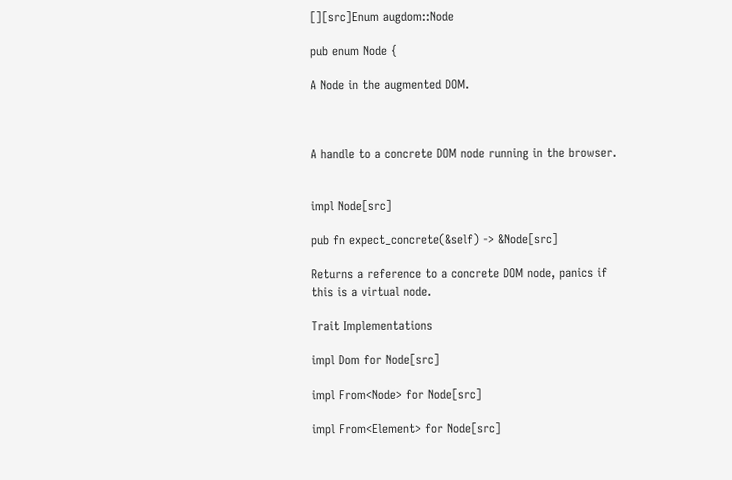[][src]Enum augdom::Node

pub enum Node {

A Node in the augmented DOM.



A handle to a concrete DOM node running in the browser.


impl Node[src]

pub fn expect_concrete(&self) -> &Node[src]

Returns a reference to a concrete DOM node, panics if this is a virtual node.

Trait Implementations

impl Dom for Node[src]

impl From<Node> for Node[src]

impl From<Element> for Node[src]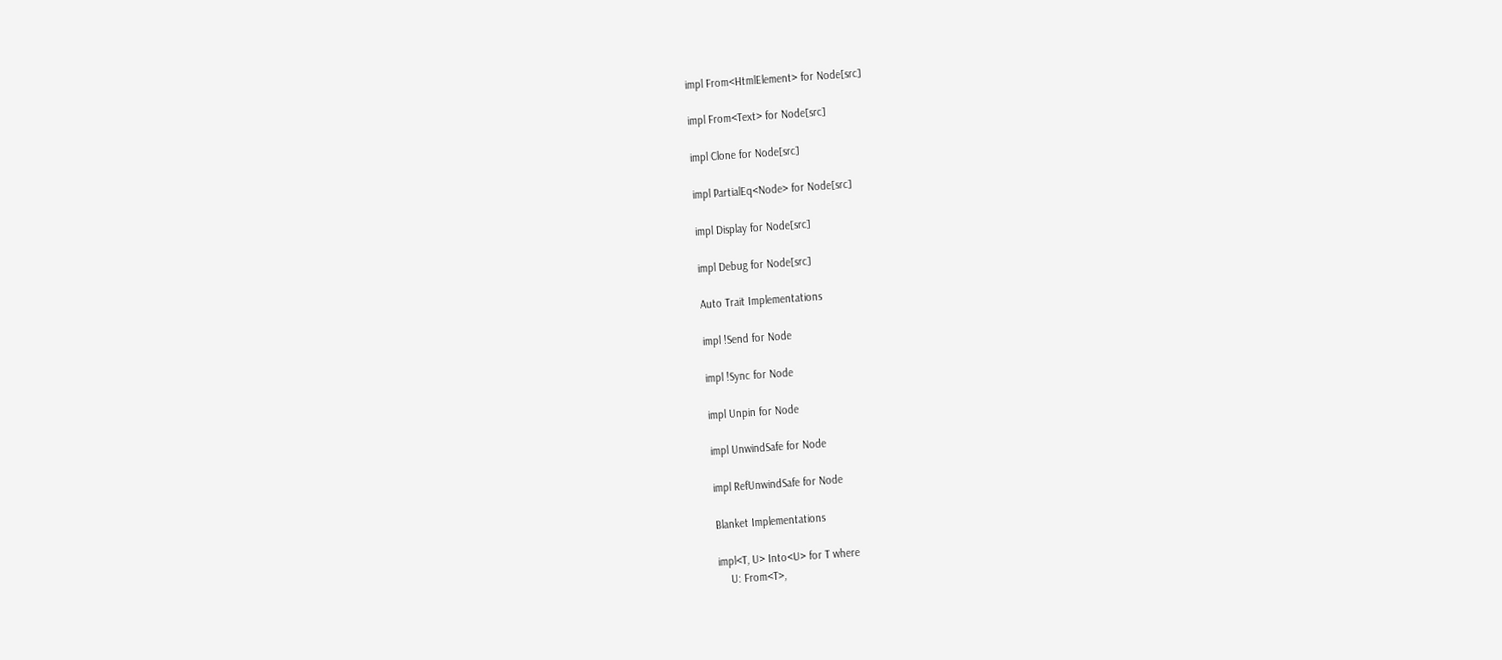impl From<HtmlElement> for Node[src]

impl From<Text> for Node[src]

impl Clone for Node[src]

impl PartialEq<Node> for Node[src]

impl Display for Node[src]

impl Debug for Node[src]

Auto Trait Implementations

impl !Send for Node

impl !Sync for Node

impl Unpin for Node

impl UnwindSafe for Node

impl RefUnwindSafe for Node

Blanket Implementations

impl<T, U> Into<U> for T where
    U: From<T>,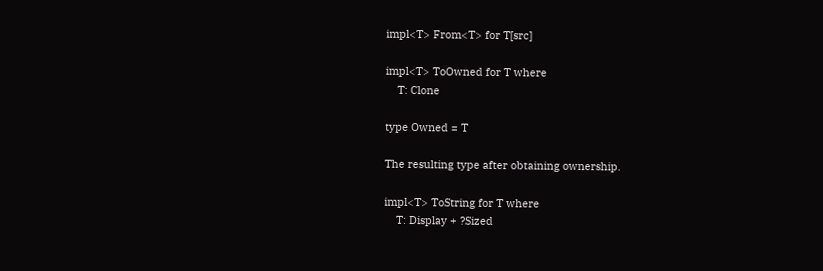impl<T> From<T> for T[src]

impl<T> ToOwned for T where
    T: Clone

type Owned = T

The resulting type after obtaining ownership.

impl<T> ToString for T where
    T: Display + ?Sized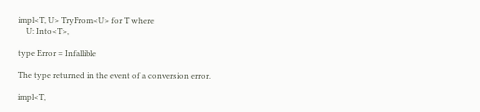impl<T, U> TryFrom<U> for T where
    U: Into<T>,

type Error = Infallible

The type returned in the event of a conversion error.

impl<T,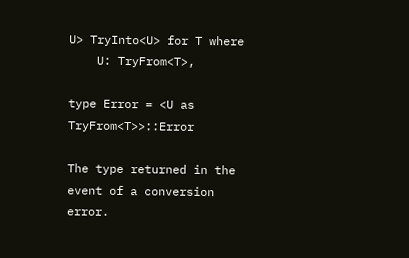U> TryInto<U> for T where
    U: TryFrom<T>,

type Error = <U as TryFrom<T>>::Error

The type returned in the event of a conversion error.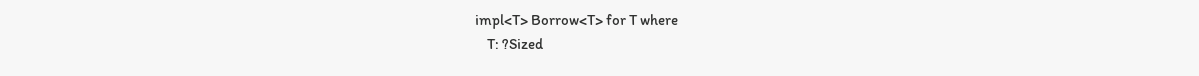impl<T> Borrow<T> for T where
    T: ?Sized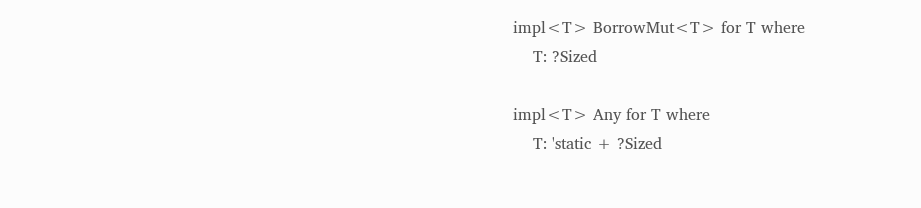impl<T> BorrowMut<T> for T where
    T: ?Sized

impl<T> Any for T where
    T: 'static + ?Sized